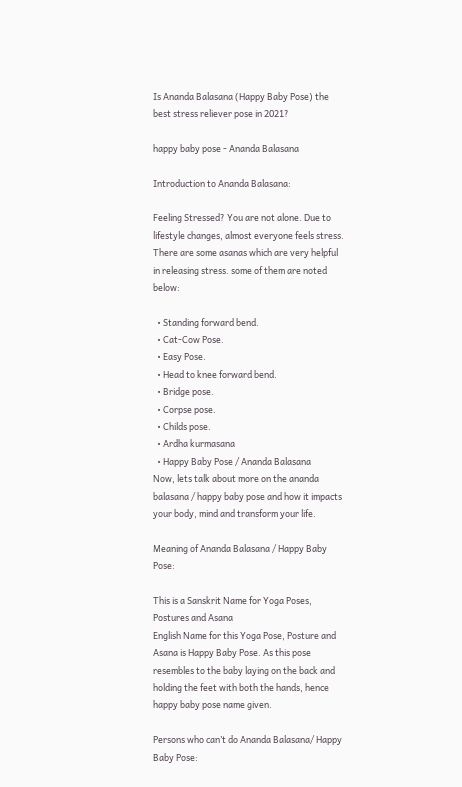Is Ananda Balasana (Happy Baby Pose) the best stress reliever pose in 2021?

happy baby pose - Ananda Balasana

Introduction to Ananda Balasana:

Feeling Stressed? You are not alone. Due to lifestyle changes, almost everyone feels stress. There are some asanas which are very helpful in releasing stress. some of them are noted below:

  • Standing forward bend.
  • Cat-Cow Pose.
  • Easy Pose.
  • Head to knee forward bend.
  • Bridge pose.
  • Corpse pose.
  • Childs pose.
  • Ardha kurmasana
  • Happy Baby Pose / Ananda Balasana
Now, lets talk about more on the ananda balasana / happy baby pose and how it impacts your body, mind and transform your life.

Meaning of Ananda Balasana / Happy Baby Pose:

This is a Sanskrit Name for Yoga Poses, Postures and Asana
English Name for this Yoga Pose, Posture and Asana is Happy Baby Pose. As this pose resembles to the baby laying on the back and holding the feet with both the hands, hence happy baby pose name given.

Persons who can’t do Ananda Balasana/ Happy Baby Pose: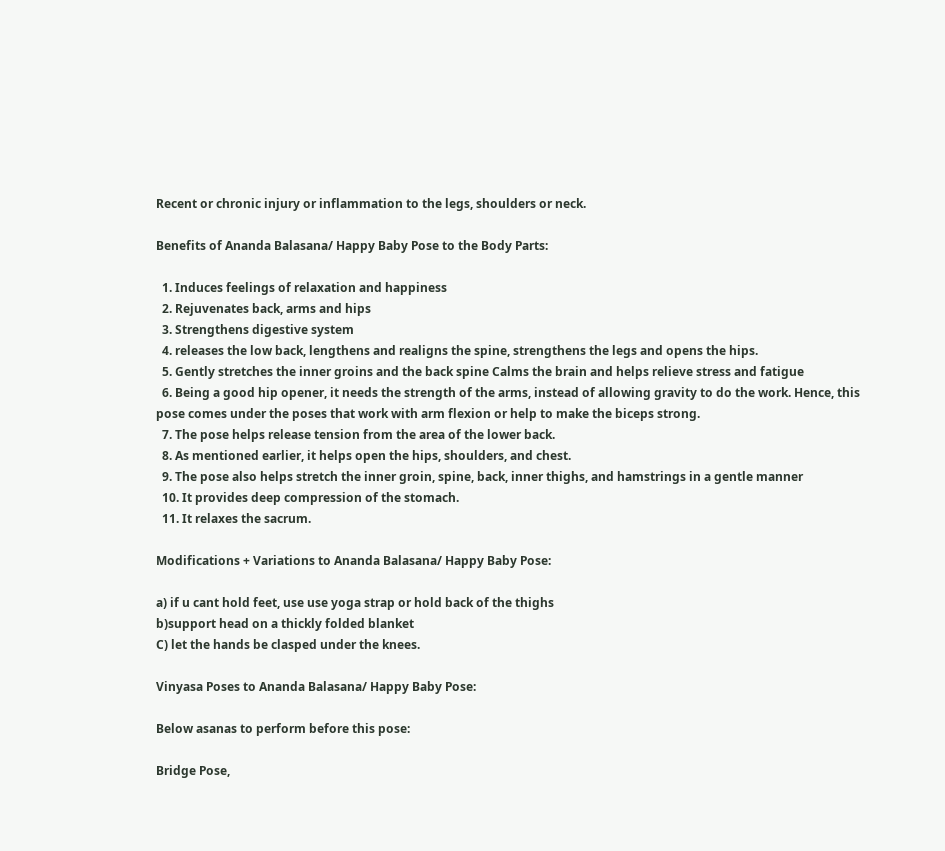Recent or chronic injury or inflammation to the legs, shoulders or neck.

Benefits of Ananda Balasana/ Happy Baby Pose to the Body Parts:

  1. Induces feelings of relaxation and happiness
  2. Rejuvenates back, arms and hips
  3. Strengthens digestive system
  4. releases the low back, lengthens and realigns the spine, strengthens the legs and opens the hips.
  5. Gently stretches the inner groins and the back spine Calms the brain and helps relieve stress and fatigue
  6. Being a good hip opener, it needs the strength of the arms, instead of allowing gravity to do the work. Hence, this pose comes under the poses that work with arm flexion or help to make the biceps strong.
  7. The pose helps release tension from the area of the lower back.
  8. As mentioned earlier, it helps open the hips, shoulders, and chest.
  9. The pose also helps stretch the inner groin, spine, back, inner thighs, and hamstrings in a gentle manner
  10. It provides deep compression of the stomach.
  11. It relaxes the sacrum.

Modifications + Variations to Ananda Balasana/ Happy Baby Pose:

a) if u cant hold feet, use use yoga strap or hold back of the thighs
b)support head on a thickly folded blanket
C) let the hands be clasped under the knees.

Vinyasa Poses to Ananda Balasana/ Happy Baby Pose:

Below asanas to perform before this pose:

Bridge Pose,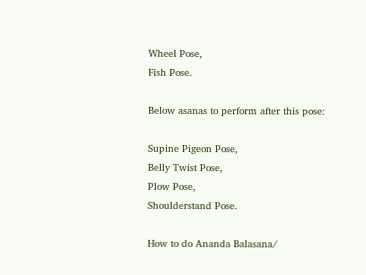Wheel Pose,
Fish Pose.

Below asanas to perform after this pose:

Supine Pigeon Pose,
Belly Twist Pose,
Plow Pose,
Shoulderstand Pose.

How to do Ananda Balasana/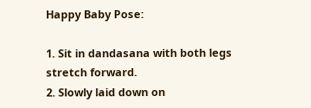Happy Baby Pose:

1. Sit in dandasana with both legs stretch forward.
2. Slowly laid down on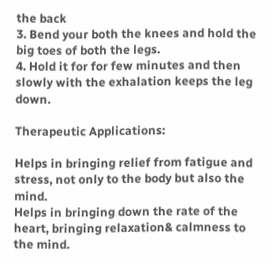the back
3. Bend your both the knees and hold the big toes of both the legs.
4. Hold it for for few minutes and then slowly with the exhalation keeps the leg down.

Therapeutic Applications:

Helps in bringing relief from fatigue and stress, not only to the body but also the mind.
Helps in bringing down the rate of the heart, bringing relaxation& calmness to the mind.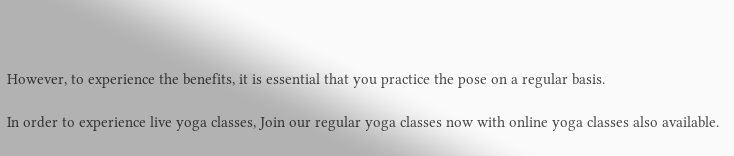However, to experience the benefits, it is essential that you practice the pose on a regular basis.

In order to experience live yoga classes, Join our regular yoga classes now with online yoga classes also available.